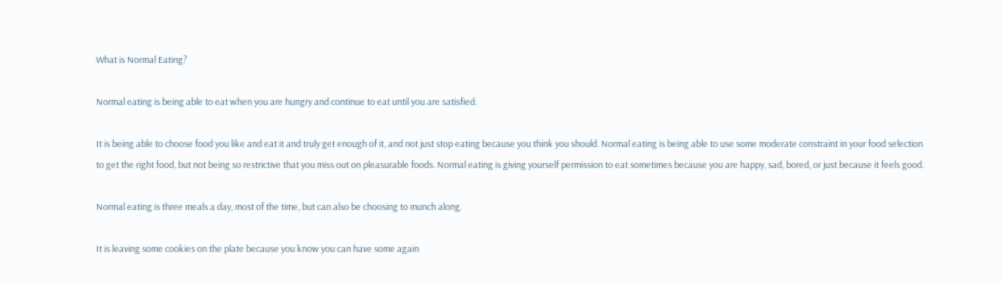What is Normal Eating?

Normal eating is being able to eat when you are hungry and continue to eat until you are satisfied.

It is being able to choose food you like and eat it and truly get enough of it, and not just stop eating because you think you should. Normal eating is being able to use some moderate constraint in your food selection to get the right food, but not being so restrictive that you miss out on pleasurable foods. Normal eating is giving yourself permission to eat sometimes because you are happy, sad, bored, or just because it feels good.

Normal eating is three meals a day, most of the time, but can also be choosing to munch along.

It is leaving some cookies on the plate because you know you can have some again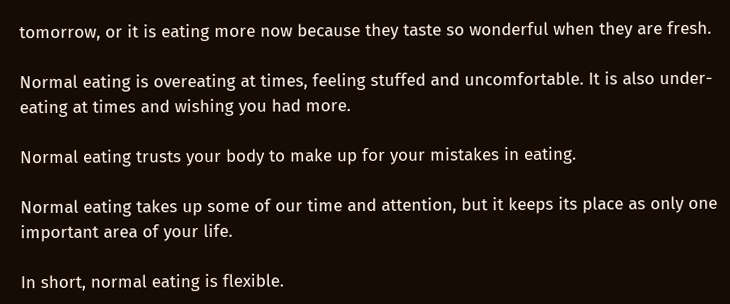tomorrow, or it is eating more now because they taste so wonderful when they are fresh.

Normal eating is overeating at times, feeling stuffed and uncomfortable. It is also under-eating at times and wishing you had more.

Normal eating trusts your body to make up for your mistakes in eating.

Normal eating takes up some of our time and attention, but it keeps its place as only one important area of your life.

In short, normal eating is flexible.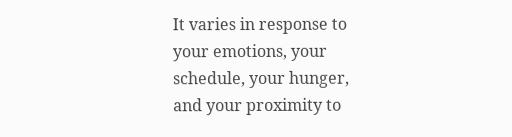It varies in response to your emotions, your schedule, your hunger, and your proximity to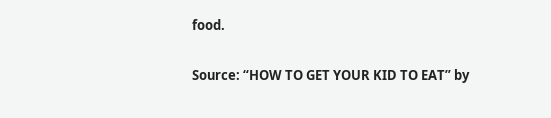food.

Source: “HOW TO GET YOUR KID TO EAT” by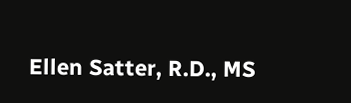Ellen Satter, R.D., MS